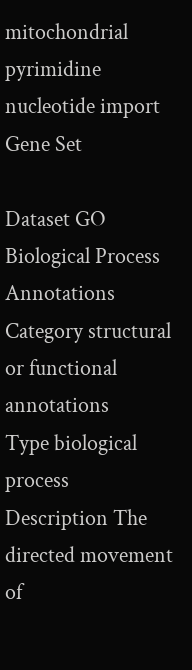mitochondrial pyrimidine nucleotide import Gene Set

Dataset GO Biological Process Annotations
Category structural or functional annotations
Type biological process
Description The directed movement of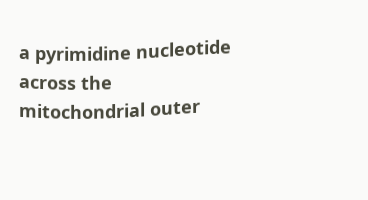a pyrimidine nucleotide across the mitochondrial outer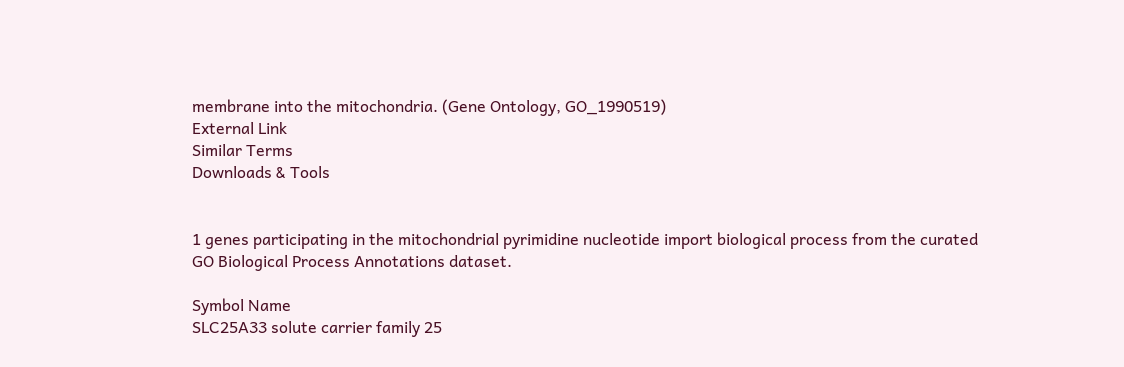membrane into the mitochondria. (Gene Ontology, GO_1990519)
External Link
Similar Terms
Downloads & Tools


1 genes participating in the mitochondrial pyrimidine nucleotide import biological process from the curated GO Biological Process Annotations dataset.

Symbol Name
SLC25A33 solute carrier family 25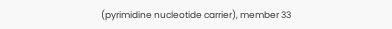(pyrimidine nucleotide carrier), member 33